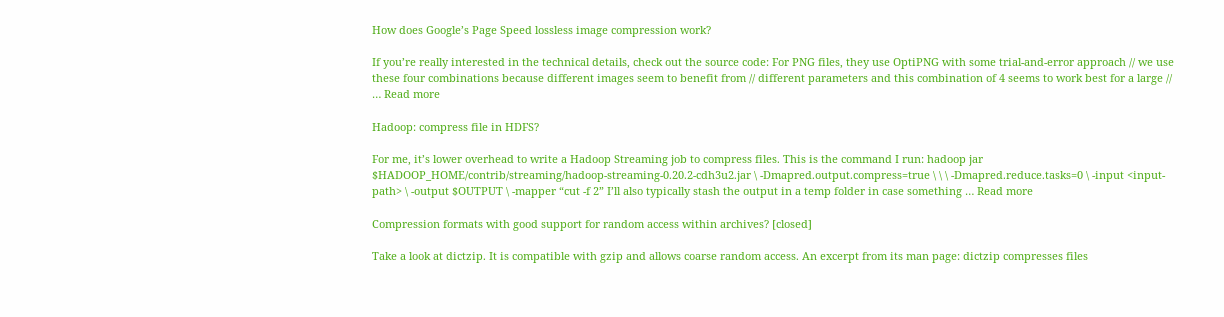How does Google’s Page Speed lossless image compression work?

If you’re really interested in the technical details, check out the source code: For PNG files, they use OptiPNG with some trial-and-error approach // we use these four combinations because different images seem to benefit from // different parameters and this combination of 4 seems to work best for a large // … Read more

Hadoop: compress file in HDFS?

For me, it’s lower overhead to write a Hadoop Streaming job to compress files. This is the command I run: hadoop jar $HADOOP_HOME/contrib/streaming/hadoop-streaming-0.20.2-cdh3u2.jar \ -Dmapred.output.compress=true \ \ \ -Dmapred.reduce.tasks=0 \ -input <input-path> \ -output $OUTPUT \ -mapper “cut -f 2” I’ll also typically stash the output in a temp folder in case something … Read more

Compression formats with good support for random access within archives? [closed]

Take a look at dictzip. It is compatible with gzip and allows coarse random access. An excerpt from its man page: dictzip compresses files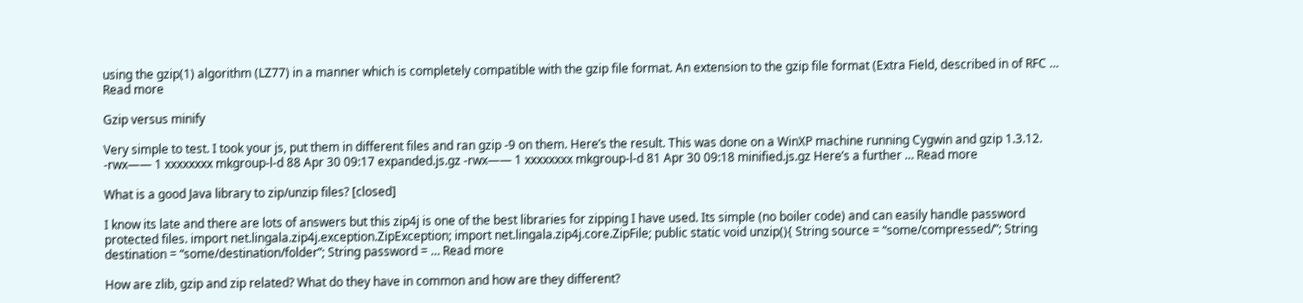using the gzip(1) algorithm (LZ77) in a manner which is completely compatible with the gzip file format. An extension to the gzip file format (Extra Field, described in of RFC … Read more

Gzip versus minify

Very simple to test. I took your js, put them in different files and ran gzip -9 on them. Here’s the result. This was done on a WinXP machine running Cygwin and gzip 1.3.12. -rwx—— 1 xxxxxxxx mkgroup-l-d 88 Apr 30 09:17 expanded.js.gz -rwx—— 1 xxxxxxxx mkgroup-l-d 81 Apr 30 09:18 minified.js.gz Here’s a further … Read more

What is a good Java library to zip/unzip files? [closed]

I know its late and there are lots of answers but this zip4j is one of the best libraries for zipping I have used. Its simple (no boiler code) and can easily handle password protected files. import net.lingala.zip4j.exception.ZipException; import net.lingala.zip4j.core.ZipFile; public static void unzip(){ String source = “some/compressed/”; String destination = “some/destination/folder”; String password = … Read more

How are zlib, gzip and zip related? What do they have in common and how are they different?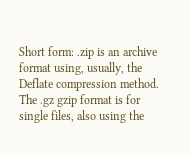Short form: .zip is an archive format using, usually, the Deflate compression method. The .gz gzip format is for single files, also using the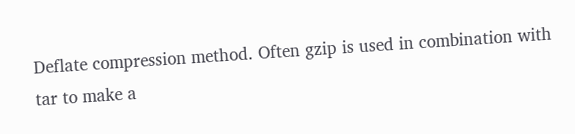Deflate compression method. Often gzip is used in combination with tar to make a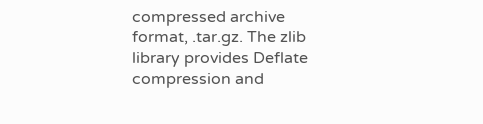compressed archive format, .tar.gz. The zlib library provides Deflate compression and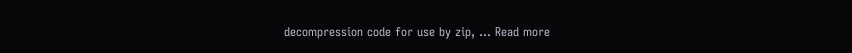decompression code for use by zip, … Read more